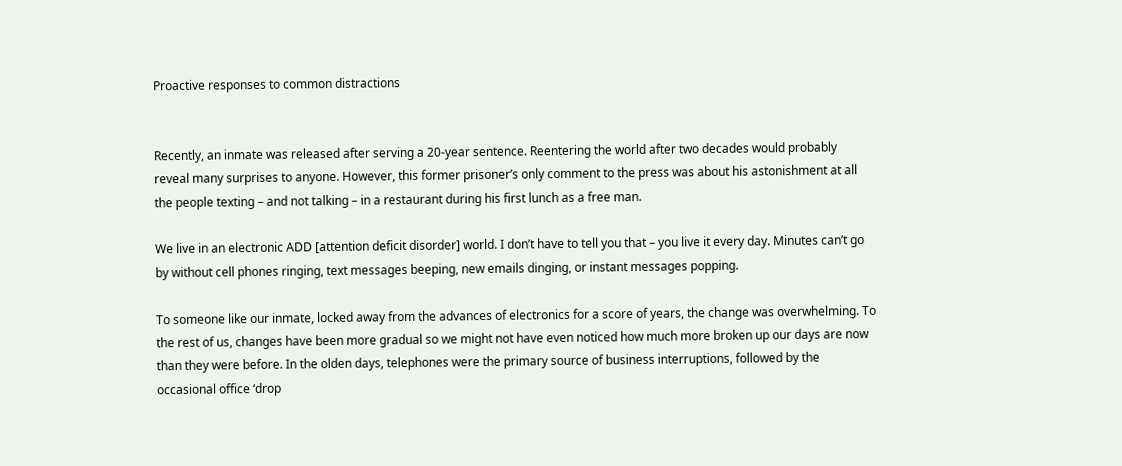Proactive responses to common distractions


Recently, an inmate was released after serving a 20-year sentence. Reentering the world after two decades would probably reveal many surprises to anyone. However, this former prisoner’s only comment to the press was about his astonishment at all the people texting – and not talking – in a restaurant during his first lunch as a free man.

We live in an electronic ADD [attention deficit disorder] world. I don’t have to tell you that – you live it every day. Minutes can’t go by without cell phones ringing, text messages beeping, new emails dinging, or instant messages popping.

To someone like our inmate, locked away from the advances of electronics for a score of years, the change was overwhelming. To the rest of us, changes have been more gradual so we might not have even noticed how much more broken up our days are now than they were before. In the olden days, telephones were the primary source of business interruptions, followed by the occasional office ‘drop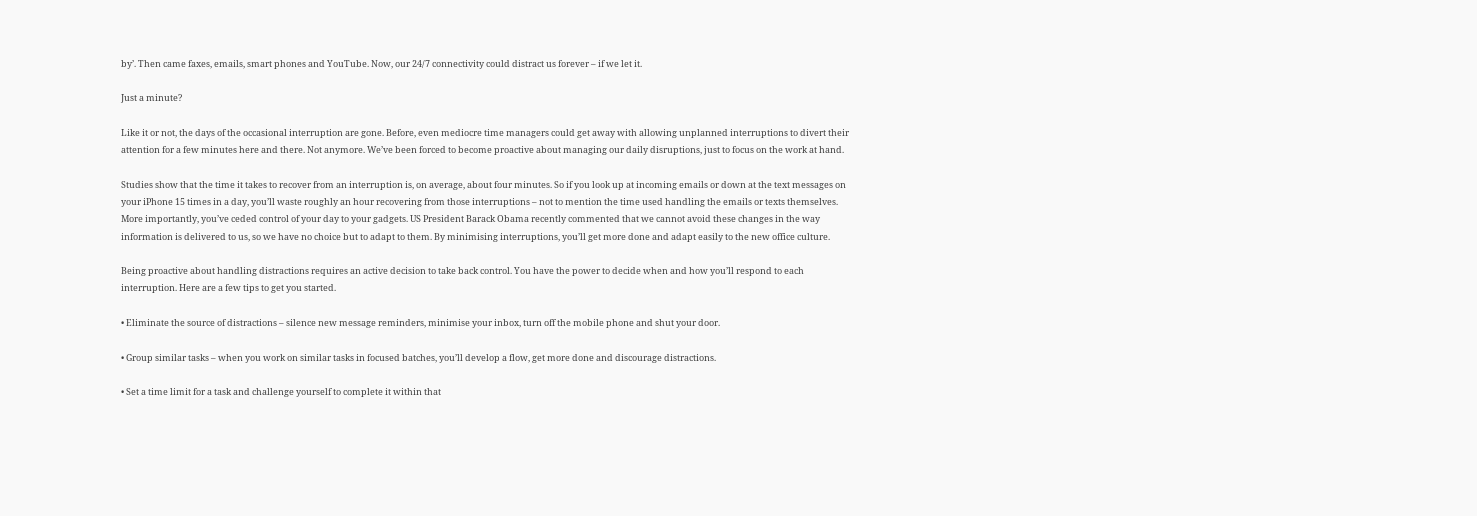by’. Then came faxes, emails, smart phones and YouTube. Now, our 24/7 connectivity could distract us forever – if we let it.

Just a minute?

Like it or not, the days of the occasional interruption are gone. Before, even mediocre time managers could get away with allowing unplanned interruptions to divert their attention for a few minutes here and there. Not anymore. We’ve been forced to become proactive about managing our daily disruptions, just to focus on the work at hand.

Studies show that the time it takes to recover from an interruption is, on average, about four minutes. So if you look up at incoming emails or down at the text messages on your iPhone 15 times in a day, you’ll waste roughly an hour recovering from those interruptions – not to mention the time used handling the emails or texts themselves. More importantly, you’ve ceded control of your day to your gadgets. US President Barack Obama recently commented that we cannot avoid these changes in the way information is delivered to us, so we have no choice but to adapt to them. By minimising interruptions, you’ll get more done and adapt easily to the new office culture.

Being proactive about handling distractions requires an active decision to take back control. You have the power to decide when and how you’ll respond to each interruption. Here are a few tips to get you started.

• Eliminate the source of distractions – silence new message reminders, minimise your inbox, turn off the mobile phone and shut your door.

• Group similar tasks – when you work on similar tasks in focused batches, you’ll develop a flow, get more done and discourage distractions.

• Set a time limit for a task and challenge yourself to complete it within that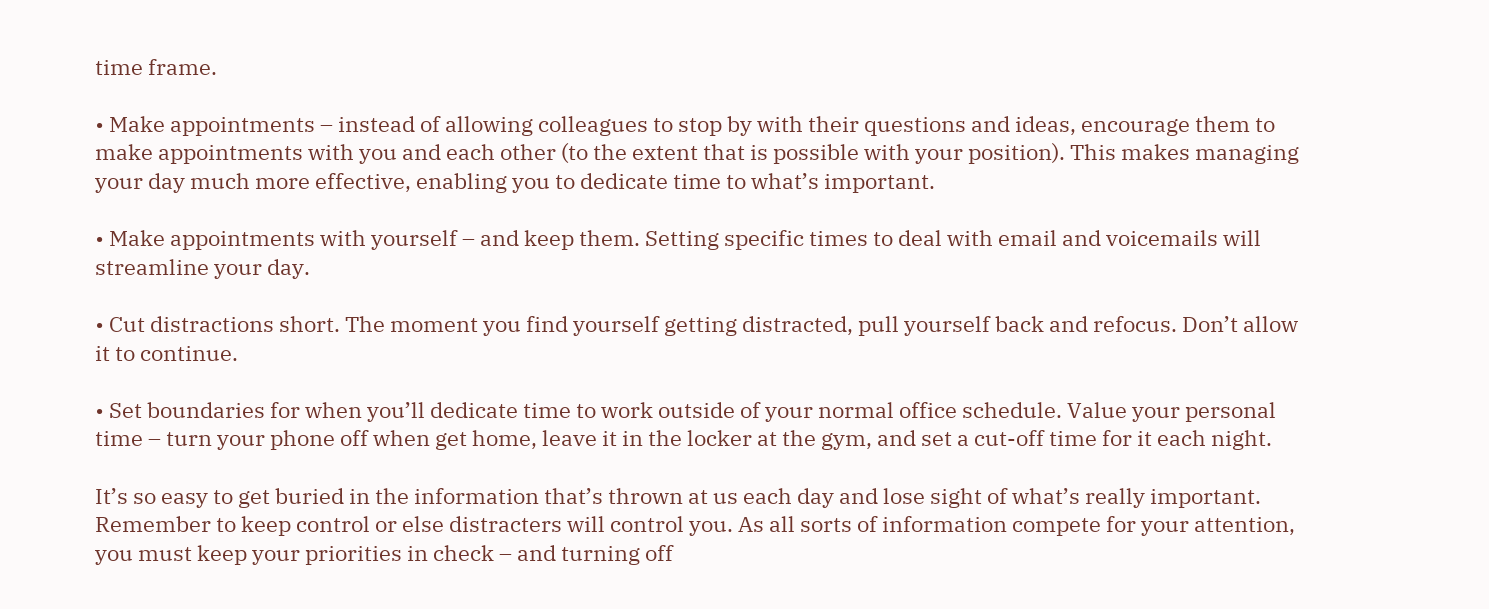time frame.

• Make appointments – instead of allowing colleagues to stop by with their questions and ideas, encourage them to make appointments with you and each other (to the extent that is possible with your position). This makes managing your day much more effective, enabling you to dedicate time to what’s important.

• Make appointments with yourself – and keep them. Setting specific times to deal with email and voicemails will streamline your day.

• Cut distractions short. The moment you find yourself getting distracted, pull yourself back and refocus. Don’t allow it to continue.

• Set boundaries for when you’ll dedicate time to work outside of your normal office schedule. Value your personal time – turn your phone off when get home, leave it in the locker at the gym, and set a cut-off time for it each night.

It’s so easy to get buried in the information that’s thrown at us each day and lose sight of what’s really important. Remember to keep control or else distracters will control you. As all sorts of information compete for your attention, you must keep your priorities in check – and turning off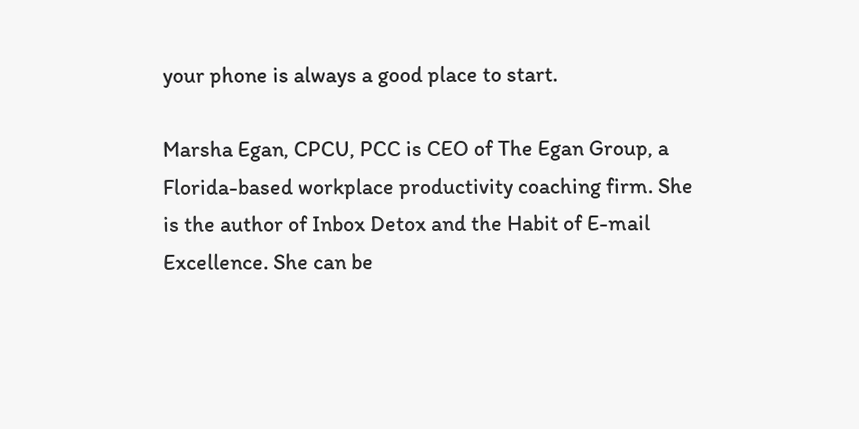your phone is always a good place to start.

Marsha Egan, CPCU, PCC is CEO of The Egan Group, a Florida-based workplace productivity coaching firm. She is the author of Inbox Detox and the Habit of E-mail Excellence. She can be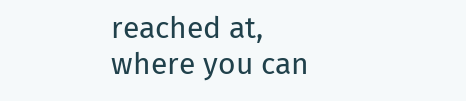reached at, where you can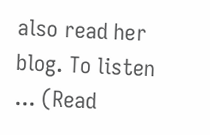also read her blog. To listen ... (Read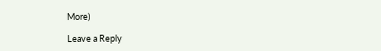More)

Leave a Reply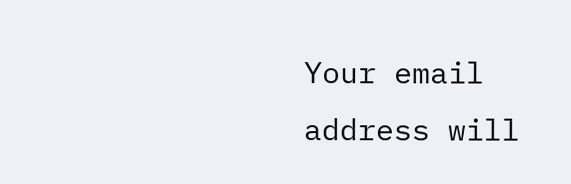Your email address will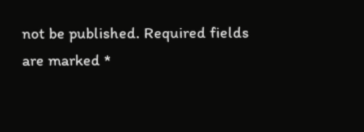not be published. Required fields are marked *